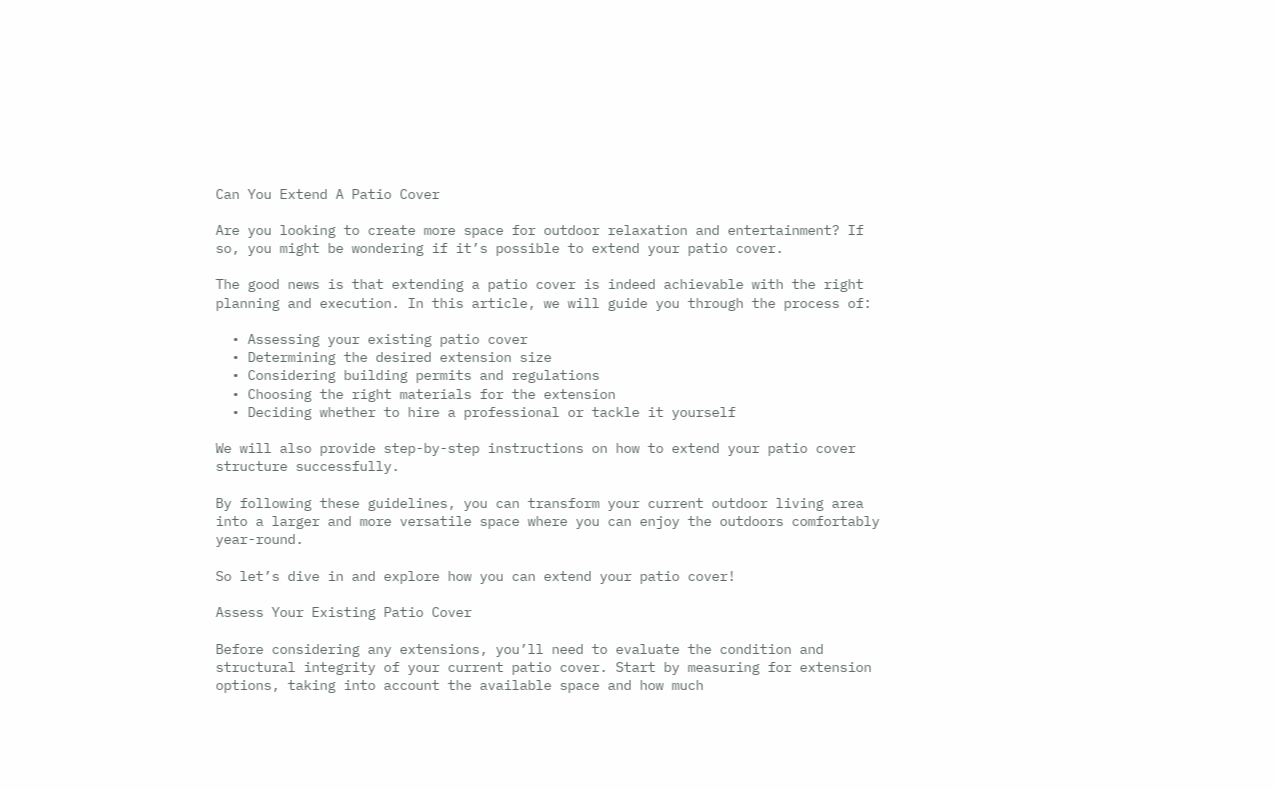Can You Extend A Patio Cover

Are you looking to create more space for outdoor relaxation and entertainment? If so, you might be wondering if it’s possible to extend your patio cover.

The good news is that extending a patio cover is indeed achievable with the right planning and execution. In this article, we will guide you through the process of:

  • Assessing your existing patio cover
  • Determining the desired extension size
  • Considering building permits and regulations
  • Choosing the right materials for the extension
  • Deciding whether to hire a professional or tackle it yourself

We will also provide step-by-step instructions on how to extend your patio cover structure successfully.

By following these guidelines, you can transform your current outdoor living area into a larger and more versatile space where you can enjoy the outdoors comfortably year-round.

So let’s dive in and explore how you can extend your patio cover!

Assess Your Existing Patio Cover

Before considering any extensions, you’ll need to evaluate the condition and structural integrity of your current patio cover. Start by measuring for extension options, taking into account the available space and how much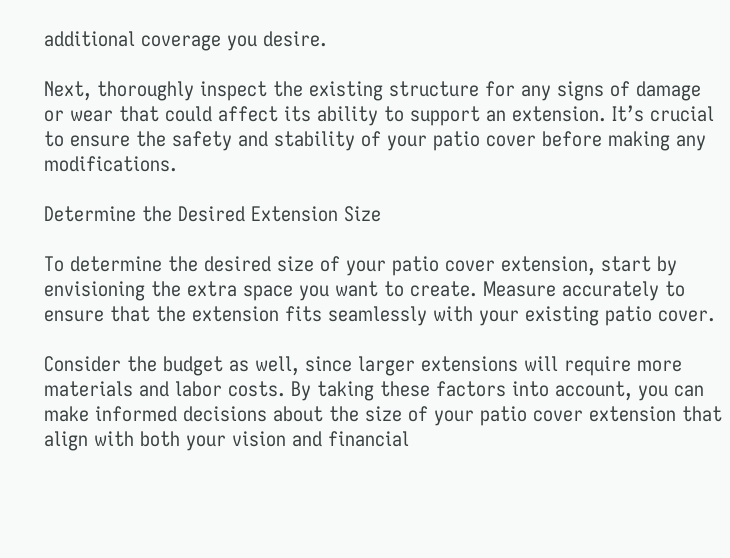additional coverage you desire.

Next, thoroughly inspect the existing structure for any signs of damage or wear that could affect its ability to support an extension. It’s crucial to ensure the safety and stability of your patio cover before making any modifications.

Determine the Desired Extension Size

To determine the desired size of your patio cover extension, start by envisioning the extra space you want to create. Measure accurately to ensure that the extension fits seamlessly with your existing patio cover.

Consider the budget as well, since larger extensions will require more materials and labor costs. By taking these factors into account, you can make informed decisions about the size of your patio cover extension that align with both your vision and financial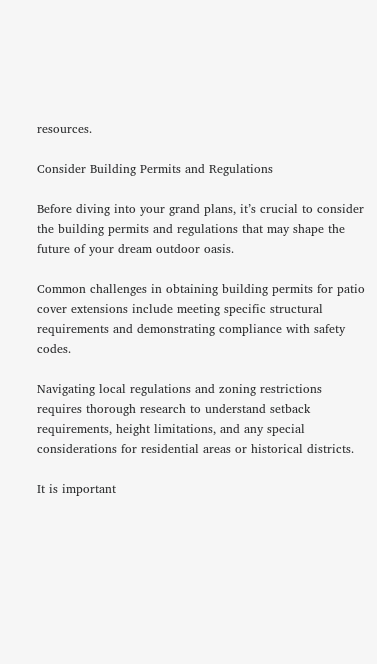resources.

Consider Building Permits and Regulations

Before diving into your grand plans, it’s crucial to consider the building permits and regulations that may shape the future of your dream outdoor oasis.

Common challenges in obtaining building permits for patio cover extensions include meeting specific structural requirements and demonstrating compliance with safety codes.

Navigating local regulations and zoning restrictions requires thorough research to understand setback requirements, height limitations, and any special considerations for residential areas or historical districts.

It is important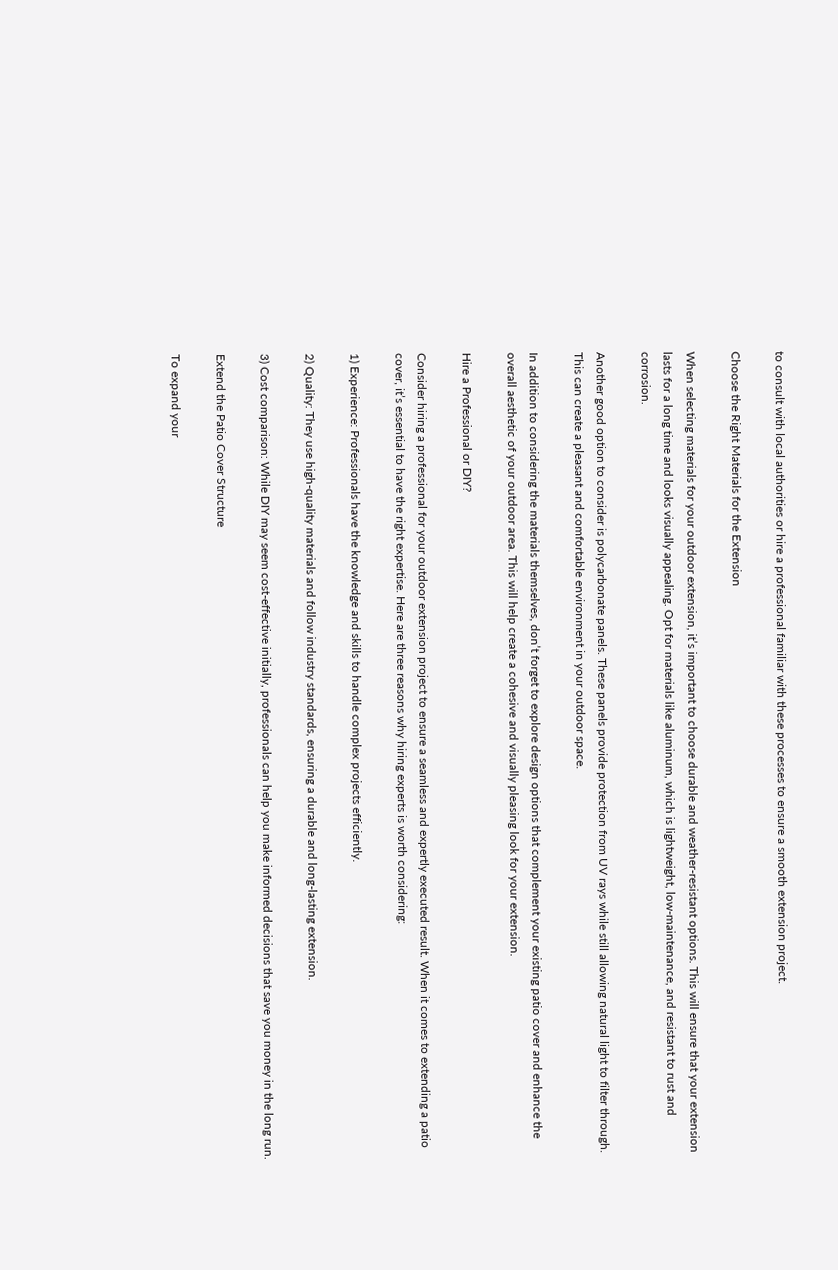to consult with local authorities or hire a professional familiar with these processes to ensure a smooth extension project.

Choose the Right Materials for the Extension

When selecting materials for your outdoor extension, it’s important to choose durable and weather-resistant options. This will ensure that your extension lasts for a long time and looks visually appealing. Opt for materials like aluminum, which is lightweight, low-maintenance, and resistant to rust and corrosion.

Another good option to consider is polycarbonate panels. These panels provide protection from UV rays while still allowing natural light to filter through. This can create a pleasant and comfortable environment in your outdoor space.

In addition to considering the materials themselves, don’t forget to explore design options that complement your existing patio cover and enhance the overall aesthetic of your outdoor area. This will help create a cohesive and visually pleasing look for your extension.

Hire a Professional or DIY?

Consider hiring a professional for your outdoor extension project to ensure a seamless and expertly executed result. When it comes to extending a patio cover, it’s essential to have the right expertise. Here are three reasons why hiring experts is worth considering:

1) Experience: Professionals have the knowledge and skills to handle complex projects efficiently.

2) Quality: They use high-quality materials and follow industry standards, ensuring a durable and long-lasting extension.

3) Cost comparison: While DIY may seem cost-effective initially, professionals can help you make informed decisions that save you money in the long run.

Extend the Patio Cover Structure

To expand your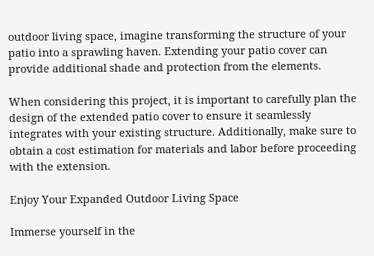outdoor living space, imagine transforming the structure of your patio into a sprawling haven. Extending your patio cover can provide additional shade and protection from the elements.

When considering this project, it is important to carefully plan the design of the extended patio cover to ensure it seamlessly integrates with your existing structure. Additionally, make sure to obtain a cost estimation for materials and labor before proceeding with the extension.

Enjoy Your Expanded Outdoor Living Space

Immerse yourself in the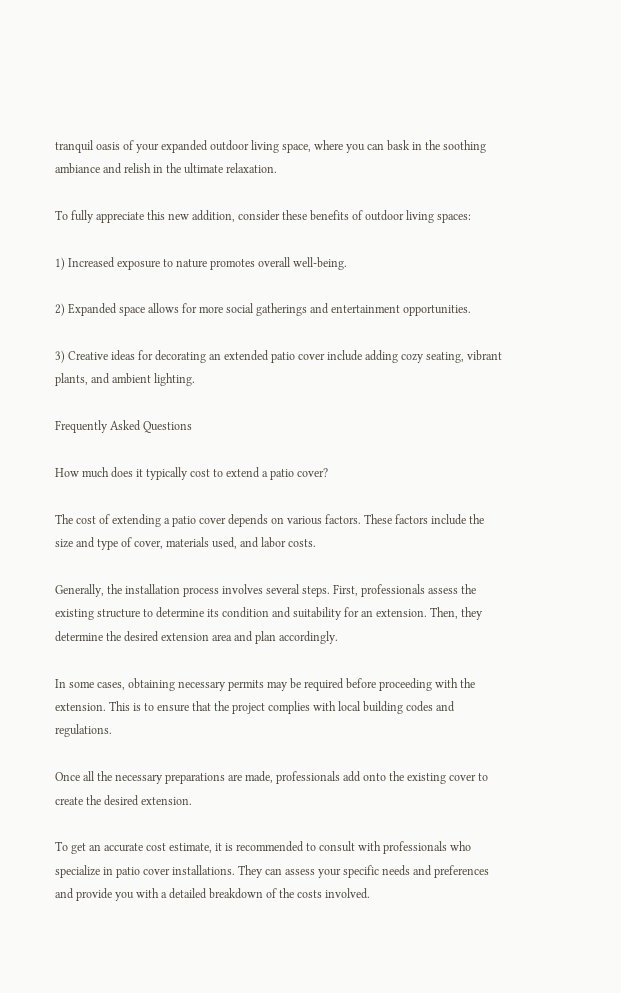tranquil oasis of your expanded outdoor living space, where you can bask in the soothing ambiance and relish in the ultimate relaxation.

To fully appreciate this new addition, consider these benefits of outdoor living spaces:

1) Increased exposure to nature promotes overall well-being.

2) Expanded space allows for more social gatherings and entertainment opportunities.

3) Creative ideas for decorating an extended patio cover include adding cozy seating, vibrant plants, and ambient lighting.

Frequently Asked Questions

How much does it typically cost to extend a patio cover?

The cost of extending a patio cover depends on various factors. These factors include the size and type of cover, materials used, and labor costs.

Generally, the installation process involves several steps. First, professionals assess the existing structure to determine its condition and suitability for an extension. Then, they determine the desired extension area and plan accordingly.

In some cases, obtaining necessary permits may be required before proceeding with the extension. This is to ensure that the project complies with local building codes and regulations.

Once all the necessary preparations are made, professionals add onto the existing cover to create the desired extension.

To get an accurate cost estimate, it is recommended to consult with professionals who specialize in patio cover installations. They can assess your specific needs and preferences and provide you with a detailed breakdown of the costs involved.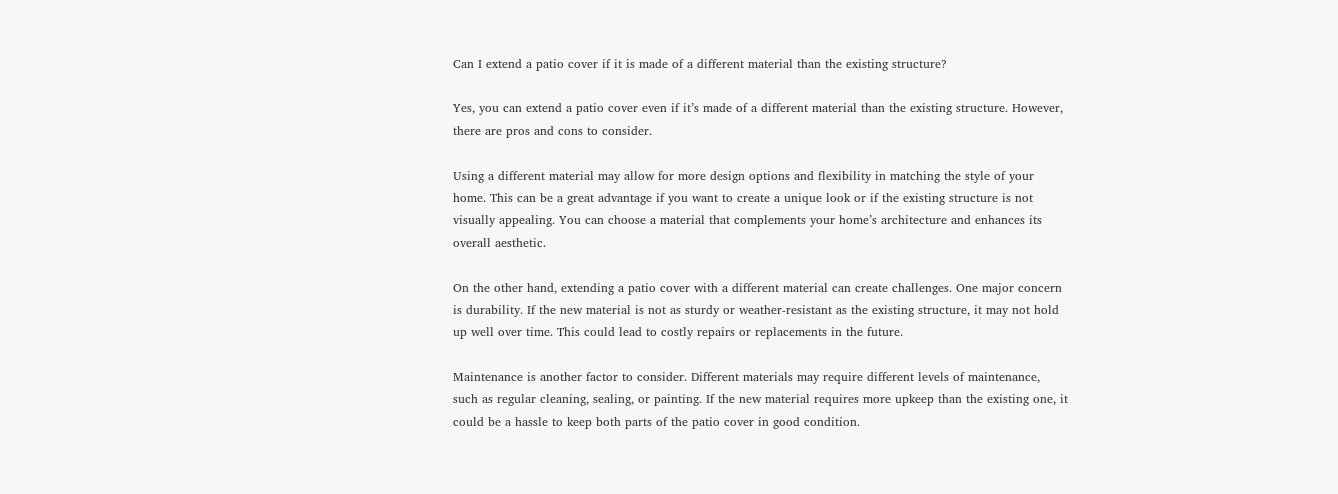Can I extend a patio cover if it is made of a different material than the existing structure?

Yes, you can extend a patio cover even if it’s made of a different material than the existing structure. However, there are pros and cons to consider.

Using a different material may allow for more design options and flexibility in matching the style of your home. This can be a great advantage if you want to create a unique look or if the existing structure is not visually appealing. You can choose a material that complements your home’s architecture and enhances its overall aesthetic.

On the other hand, extending a patio cover with a different material can create challenges. One major concern is durability. If the new material is not as sturdy or weather-resistant as the existing structure, it may not hold up well over time. This could lead to costly repairs or replacements in the future.

Maintenance is another factor to consider. Different materials may require different levels of maintenance, such as regular cleaning, sealing, or painting. If the new material requires more upkeep than the existing one, it could be a hassle to keep both parts of the patio cover in good condition.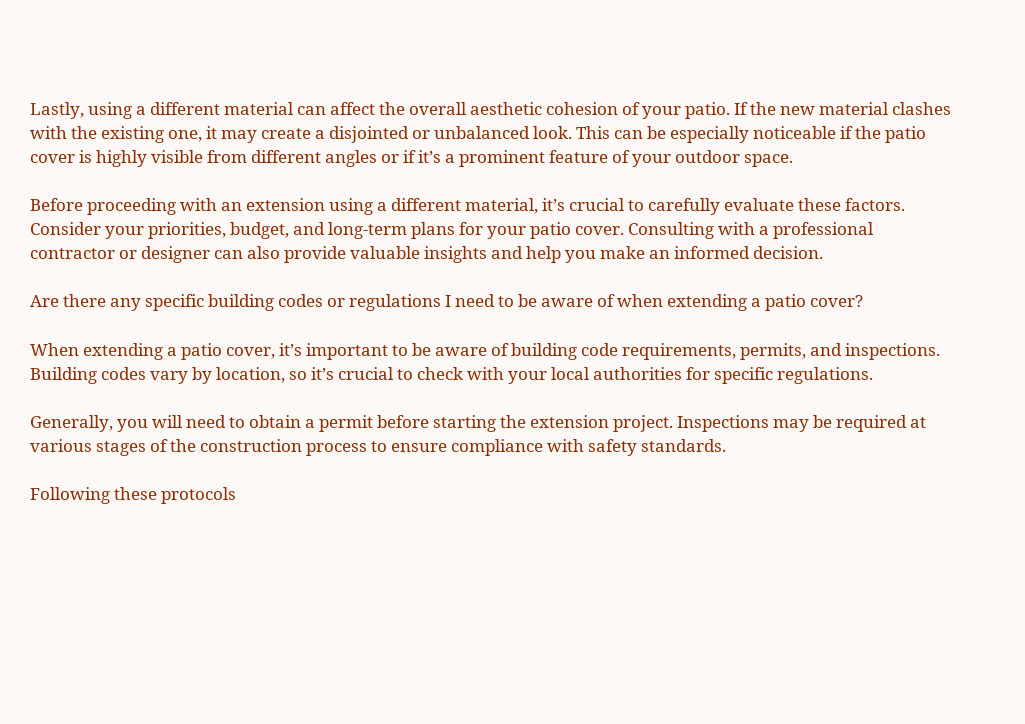Lastly, using a different material can affect the overall aesthetic cohesion of your patio. If the new material clashes with the existing one, it may create a disjointed or unbalanced look. This can be especially noticeable if the patio cover is highly visible from different angles or if it’s a prominent feature of your outdoor space.

Before proceeding with an extension using a different material, it’s crucial to carefully evaluate these factors. Consider your priorities, budget, and long-term plans for your patio cover. Consulting with a professional contractor or designer can also provide valuable insights and help you make an informed decision.

Are there any specific building codes or regulations I need to be aware of when extending a patio cover?

When extending a patio cover, it’s important to be aware of building code requirements, permits, and inspections. Building codes vary by location, so it’s crucial to check with your local authorities for specific regulations.

Generally, you will need to obtain a permit before starting the extension project. Inspections may be required at various stages of the construction process to ensure compliance with safety standards.

Following these protocols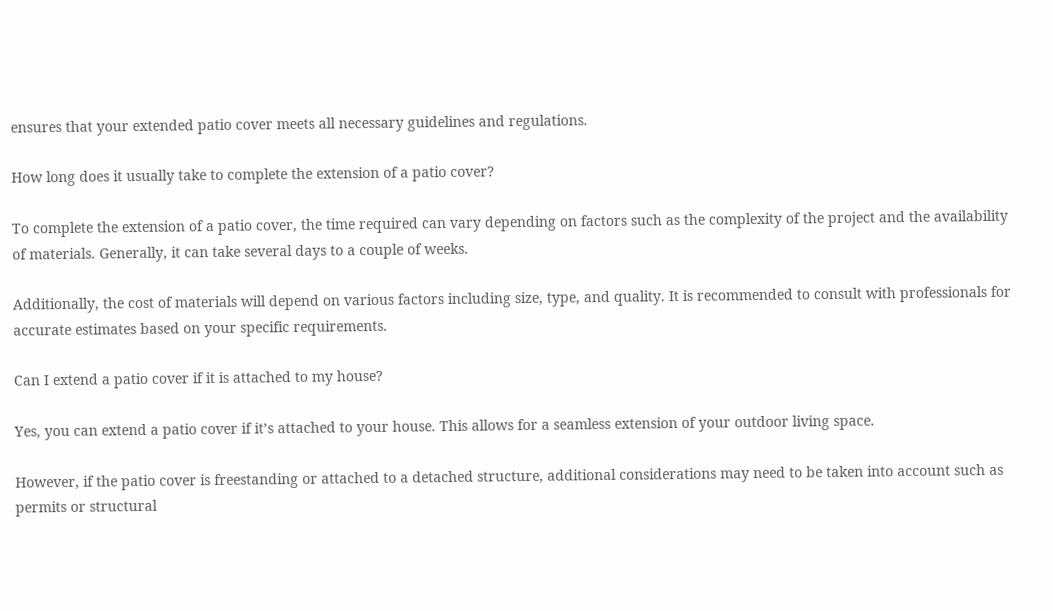ensures that your extended patio cover meets all necessary guidelines and regulations.

How long does it usually take to complete the extension of a patio cover?

To complete the extension of a patio cover, the time required can vary depending on factors such as the complexity of the project and the availability of materials. Generally, it can take several days to a couple of weeks.

Additionally, the cost of materials will depend on various factors including size, type, and quality. It is recommended to consult with professionals for accurate estimates based on your specific requirements.

Can I extend a patio cover if it is attached to my house?

Yes, you can extend a patio cover if it’s attached to your house. This allows for a seamless extension of your outdoor living space.

However, if the patio cover is freestanding or attached to a detached structure, additional considerations may need to be taken into account such as permits or structural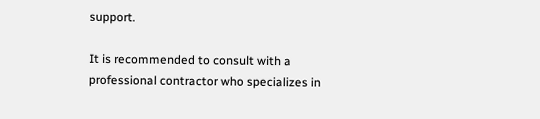support.

It is recommended to consult with a professional contractor who specializes in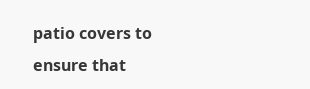patio covers to ensure that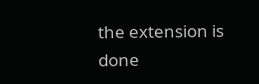the extension is done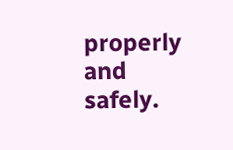properly and safely.